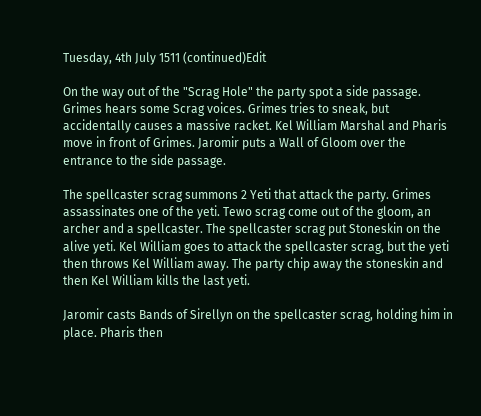Tuesday, 4th July 1511 (continued)Edit

On the way out of the "Scrag Hole" the party spot a side passage. Grimes hears some Scrag voices. Grimes tries to sneak, but accidentally causes a massive racket. Kel William Marshal and Pharis move in front of Grimes. Jaromir puts a Wall of Gloom over the entrance to the side passage.

The spellcaster scrag summons 2 Yeti that attack the party. Grimes assassinates one of the yeti. Tewo scrag come out of the gloom, an archer and a spellcaster. The spellcaster scrag put Stoneskin on the alive yeti. Kel William goes to attack the spellcaster scrag, but the yeti then throws Kel William away. The party chip away the stoneskin and then Kel William kills the last yeti.

Jaromir casts Bands of Sirellyn on the spellcaster scrag, holding him in place. Pharis then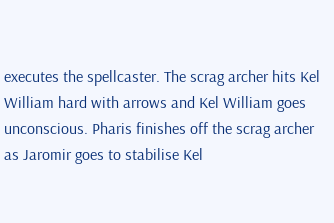executes the spellcaster. The scrag archer hits Kel William hard with arrows and Kel William goes unconscious. Pharis finishes off the scrag archer as Jaromir goes to stabilise Kel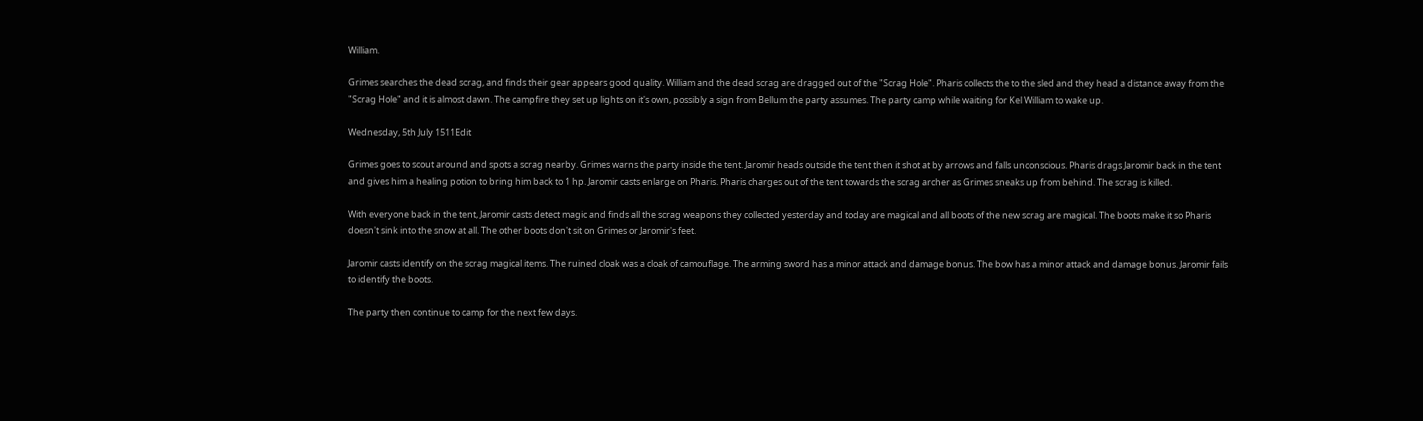William.

Grimes searches the dead scrag, and finds their gear appears good quality. William and the dead scrag are dragged out of the "Scrag Hole". Pharis collects the to the sled and they head a distance away from the "Scrag Hole" and it is almost dawn. The campfire they set up lights on it's own, possibly a sign from Bellum the party assumes. The party camp while waiting for Kel William to wake up.

Wednesday, 5th July 1511Edit

Grimes goes to scout around and spots a scrag nearby. Grimes warns the party inside the tent. Jaromir heads outside the tent then it shot at by arrows and falls unconscious. Pharis drags Jaromir back in the tent and gives him a healing potion to bring him back to 1 hp. Jaromir casts enlarge on Pharis. Pharis charges out of the tent towards the scrag archer as Grimes sneaks up from behind. The scrag is killed.

With everyone back in the tent, Jaromir casts detect magic and finds all the scrag weapons they collected yesterday and today are magical and all boots of the new scrag are magical. The boots make it so Pharis doesn't sink into the snow at all. The other boots don't sit on Grimes or Jaromir's feet.

Jaromir casts identify on the scrag magical items. The ruined cloak was a cloak of camouflage. The arming sword has a minor attack and damage bonus. The bow has a minor attack and damage bonus. Jaromir fails to identify the boots.

The party then continue to camp for the next few days.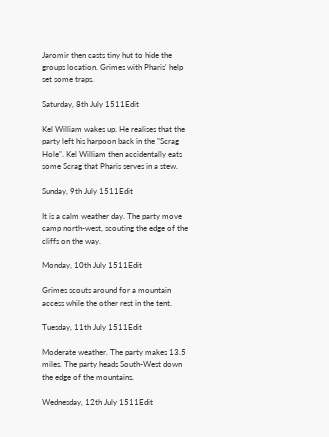Jaromir then casts tiny hut to hide the groups location. Grimes with Pharis' help set some traps.

Saturday, 8th July 1511Edit

Kel William wakes up. He realises that the party left his harpoon back in the "Scrag Hole". Kel William then accidentally eats some Scrag that Pharis serves in a stew.

Sunday, 9th July 1511Edit

It is a calm weather day. The party move camp north-west, scouting the edge of the cliffs on the way.

Monday, 10th July 1511Edit

Grimes scouts around for a mountain access while the other rest in the tent.

Tuesday, 11th July 1511Edit

Moderate weather. The party makes 13.5 miles. The party heads South-West down the edge of the mountains.

Wednesday, 12th July 1511Edit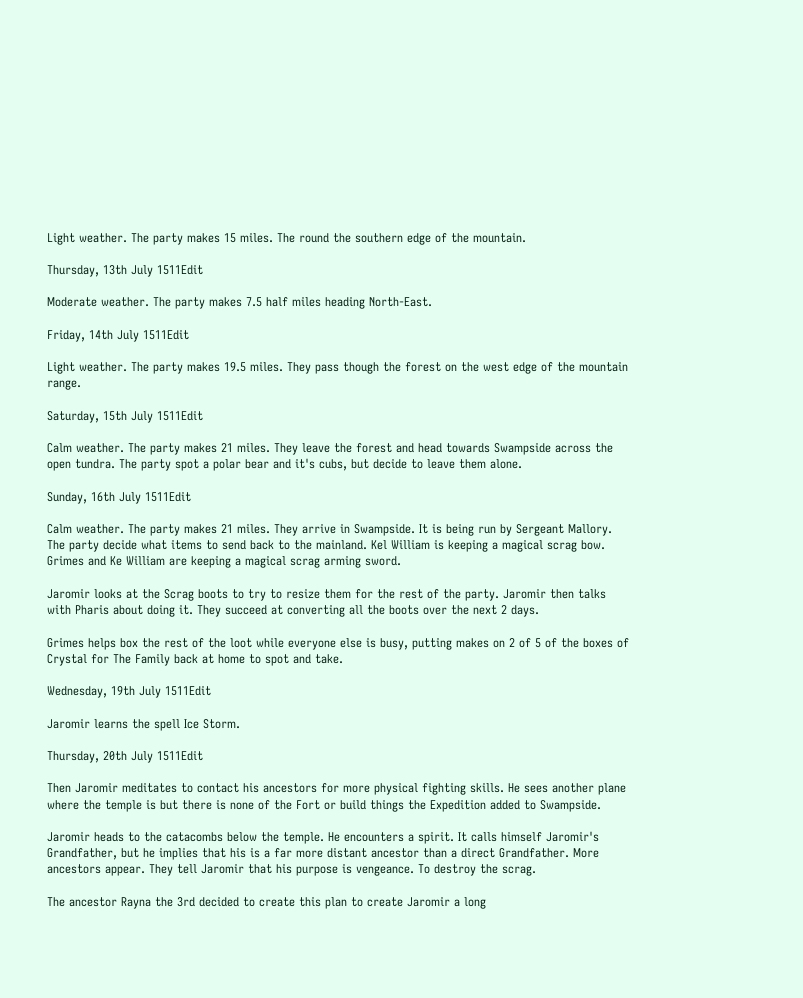Light weather. The party makes 15 miles. The round the southern edge of the mountain.

Thursday, 13th July 1511Edit

Moderate weather. The party makes 7.5 half miles heading North-East.

Friday, 14th July 1511Edit

Light weather. The party makes 19.5 miles. They pass though the forest on the west edge of the mountain range.

Saturday, 15th July 1511Edit

Calm weather. The party makes 21 miles. They leave the forest and head towards Swampside across the open tundra. The party spot a polar bear and it's cubs, but decide to leave them alone.

Sunday, 16th July 1511Edit

Calm weather. The party makes 21 miles. They arrive in Swampside. It is being run by Sergeant Mallory. The party decide what items to send back to the mainland. Kel William is keeping a magical scrag bow. Grimes and Ke William are keeping a magical scrag arming sword.

Jaromir looks at the Scrag boots to try to resize them for the rest of the party. Jaromir then talks with Pharis about doing it. They succeed at converting all the boots over the next 2 days.

Grimes helps box the rest of the loot while everyone else is busy, putting makes on 2 of 5 of the boxes of Crystal for The Family back at home to spot and take.

Wednesday, 19th July 1511Edit

Jaromir learns the spell Ice Storm.

Thursday, 20th July 1511Edit

Then Jaromir meditates to contact his ancestors for more physical fighting skills. He sees another plane where the temple is but there is none of the Fort or build things the Expedition added to Swampside.

Jaromir heads to the catacombs below the temple. He encounters a spirit. It calls himself Jaromir's Grandfather, but he implies that his is a far more distant ancestor than a direct Grandfather. More ancestors appear. They tell Jaromir that his purpose is vengeance. To destroy the scrag.

The ancestor Rayna the 3rd decided to create this plan to create Jaromir a long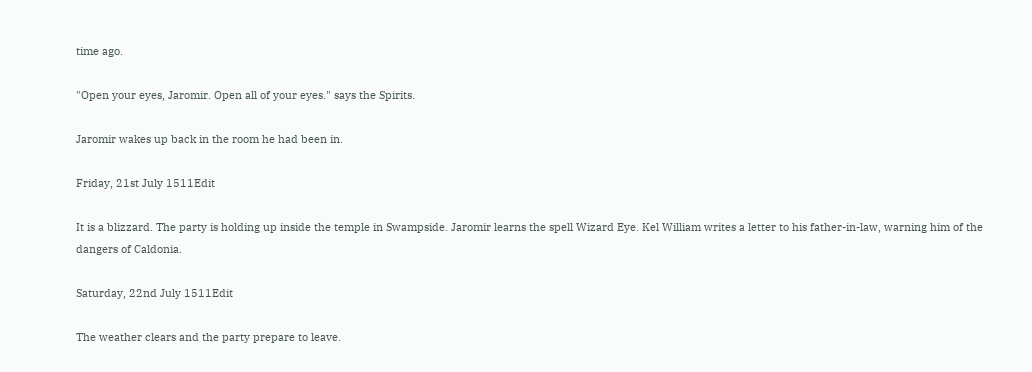time ago.

"Open your eyes, Jaromir. Open all of your eyes." says the Spirits.

Jaromir wakes up back in the room he had been in.

Friday, 21st July 1511Edit

It is a blizzard. The party is holding up inside the temple in Swampside. Jaromir learns the spell Wizard Eye. Kel William writes a letter to his father-in-law, warning him of the dangers of Caldonia.

Saturday, 22nd July 1511Edit

The weather clears and the party prepare to leave.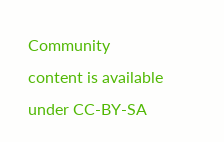Community content is available under CC-BY-SA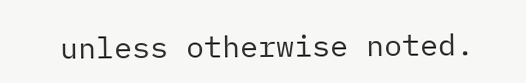unless otherwise noted.